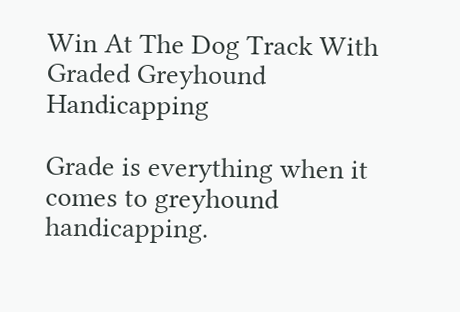Win At The Dog Track With Graded Greyhound Handicapping

Grade is everything when it comes to greyhound handicapping.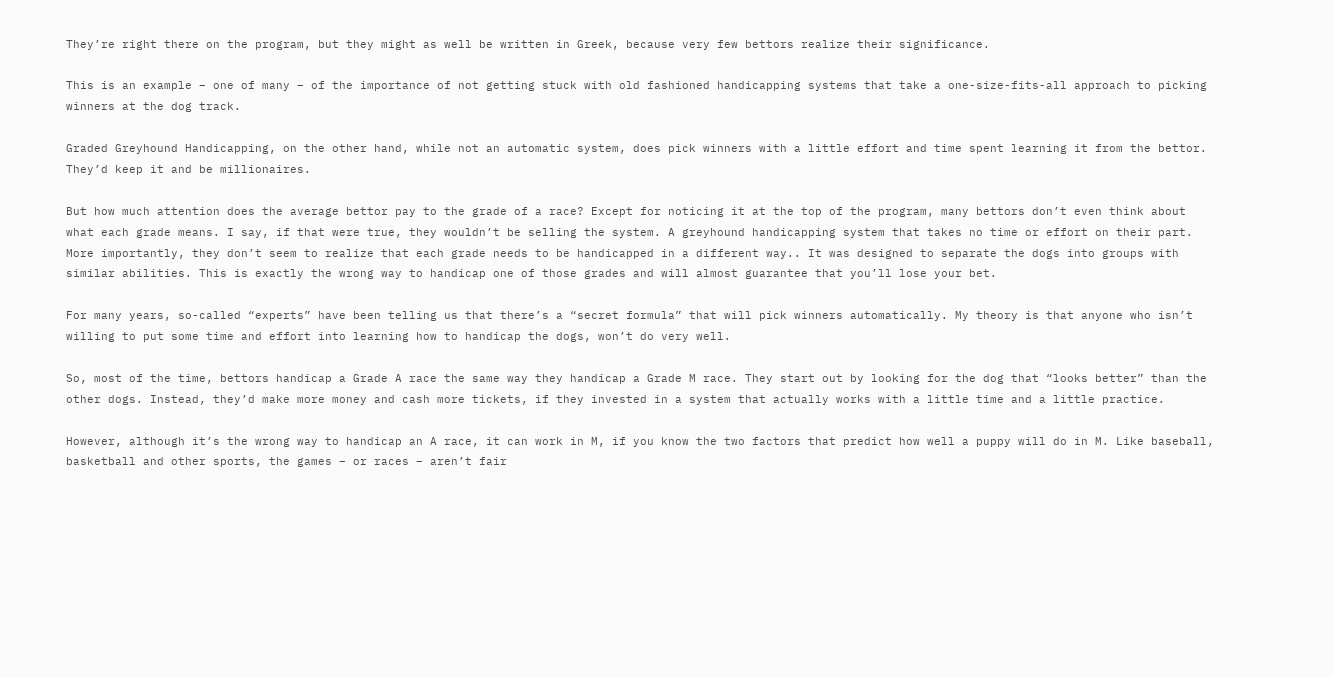They’re right there on the program, but they might as well be written in Greek, because very few bettors realize their significance.

This is an example – one of many – of the importance of not getting stuck with old fashioned handicapping systems that take a one-size-fits-all approach to picking winners at the dog track.

Graded Greyhound Handicapping, on the other hand, while not an automatic system, does pick winners with a little effort and time spent learning it from the bettor. They’d keep it and be millionaires.

But how much attention does the average bettor pay to the grade of a race? Except for noticing it at the top of the program, many bettors don’t even think about what each grade means. I say, if that were true, they wouldn’t be selling the system. A greyhound handicapping system that takes no time or effort on their part. More importantly, they don’t seem to realize that each grade needs to be handicapped in a different way.. It was designed to separate the dogs into groups with similar abilities. This is exactly the wrong way to handicap one of those grades and will almost guarantee that you’ll lose your bet.

For many years, so-called “experts” have been telling us that there’s a “secret formula” that will pick winners automatically. My theory is that anyone who isn’t willing to put some time and effort into learning how to handicap the dogs, won’t do very well.

So, most of the time, bettors handicap a Grade A race the same way they handicap a Grade M race. They start out by looking for the dog that “looks better” than the other dogs. Instead, they’d make more money and cash more tickets, if they invested in a system that actually works with a little time and a little practice.

However, although it’s the wrong way to handicap an A race, it can work in M, if you know the two factors that predict how well a puppy will do in M. Like baseball, basketball and other sports, the games – or races – aren’t fair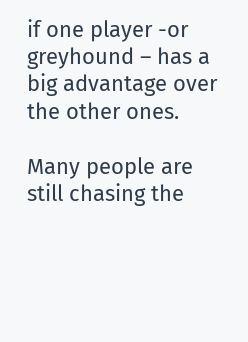if one player -or greyhound – has a big advantage over the other ones.

Many people are still chasing the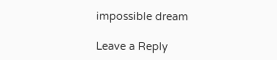impossible dream

Leave a Reply